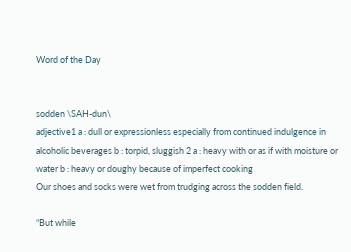Word of the Day


sodden \SAH-dun\
adjective1 a : dull or expressionless especially from continued indulgence in alcoholic beverages b : torpid, sluggish 2 a : heavy with or as if with moisture or water b : heavy or doughy because of imperfect cooking
Our shoes and socks were wet from trudging across the sodden field.

“But while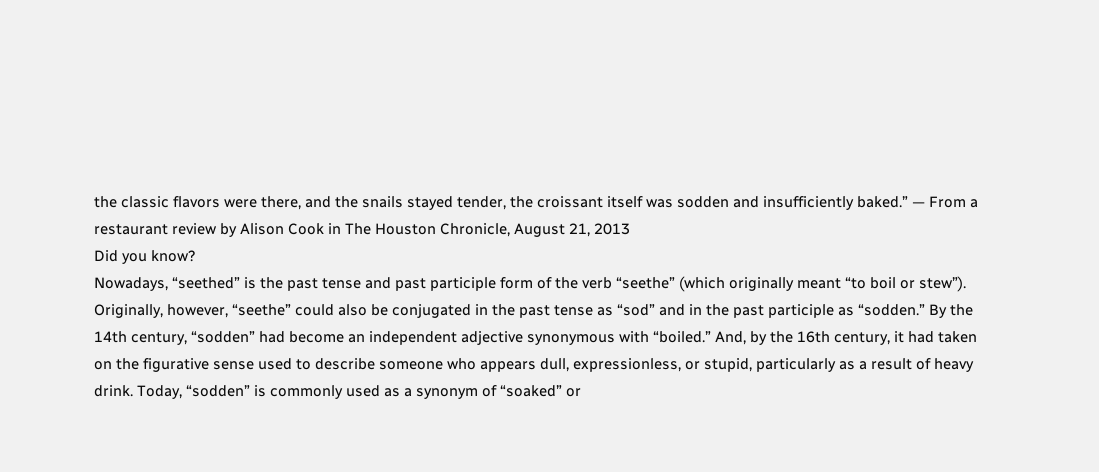the classic flavors were there, and the snails stayed tender, the croissant itself was sodden and insufficiently baked.” — From a restaurant review by Alison Cook in The Houston Chronicle, August 21, 2013
Did you know?
Nowadays, “seethed” is the past tense and past participle form of the verb “seethe” (which originally meant “to boil or stew”). Originally, however, “seethe” could also be conjugated in the past tense as “sod” and in the past participle as “sodden.” By the 14th century, “sodden” had become an independent adjective synonymous with “boiled.” And, by the 16th century, it had taken on the figurative sense used to describe someone who appears dull, expressionless, or stupid, particularly as a result of heavy drink. Today, “sodden” is commonly used as a synonym of “soaked” or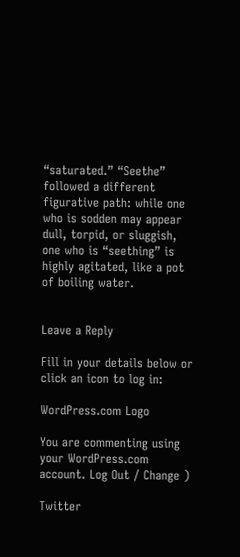“saturated.” “Seethe” followed a different figurative path: while one who is sodden may appear dull, torpid, or sluggish, one who is “seething” is highly agitated, like a pot of boiling water.


Leave a Reply

Fill in your details below or click an icon to log in:

WordPress.com Logo

You are commenting using your WordPress.com account. Log Out / Change )

Twitter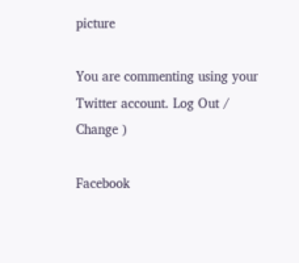picture

You are commenting using your Twitter account. Log Out / Change )

Facebook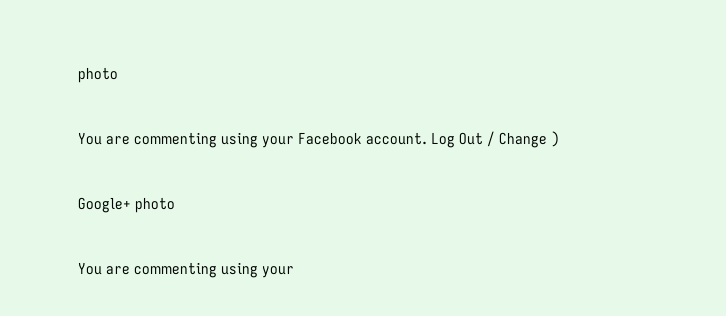photo

You are commenting using your Facebook account. Log Out / Change )

Google+ photo

You are commenting using your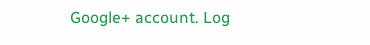Google+ account. Log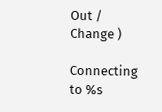Out / Change )

Connecting to %s